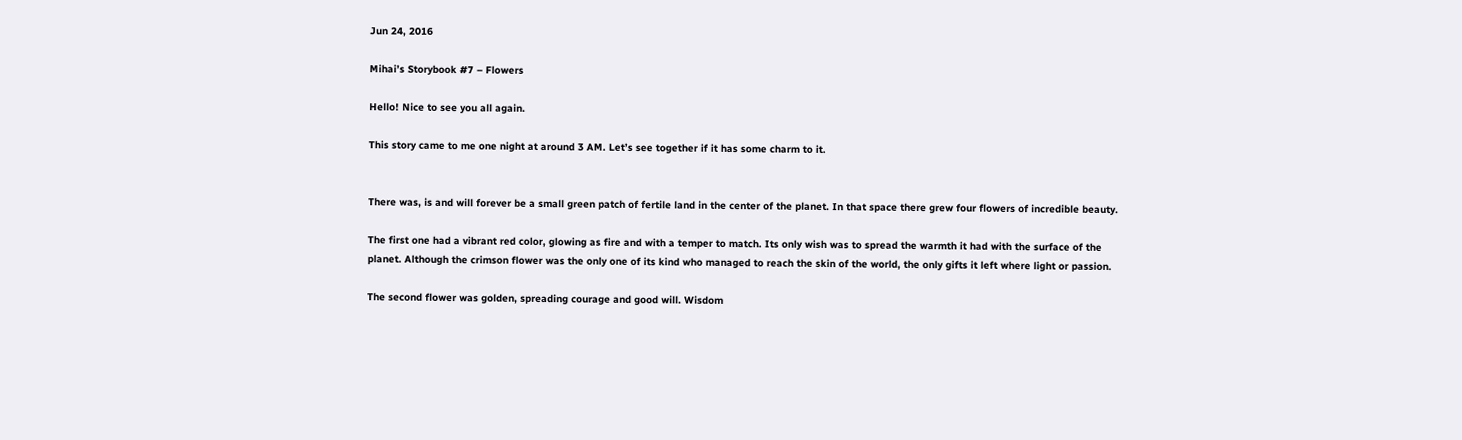Jun 24, 2016

Mihai’s Storybook #7 – Flowers

Hello! Nice to see you all again.

This story came to me one night at around 3 AM. Let’s see together if it has some charm to it.


There was, is and will forever be a small green patch of fertile land in the center of the planet. In that space there grew four flowers of incredible beauty.

The first one had a vibrant red color, glowing as fire and with a temper to match. Its only wish was to spread the warmth it had with the surface of the planet. Although the crimson flower was the only one of its kind who managed to reach the skin of the world, the only gifts it left where light or passion.

The second flower was golden, spreading courage and good will. Wisdom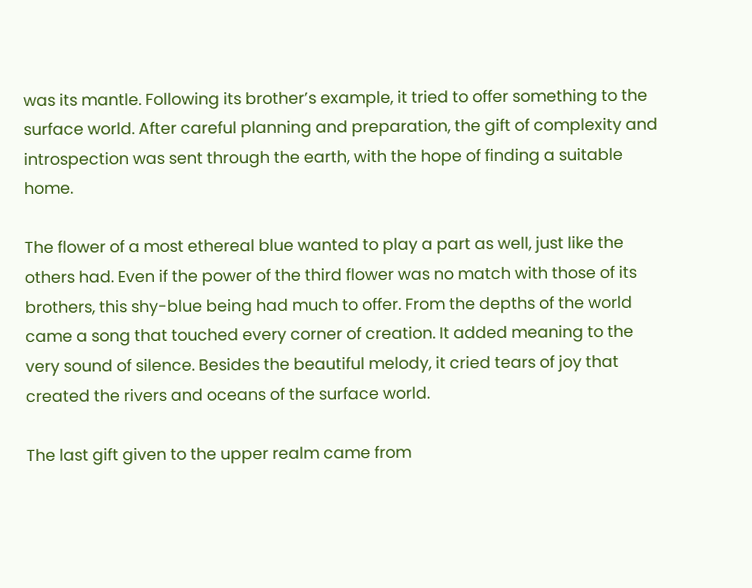was its mantle. Following its brother’s example, it tried to offer something to the surface world. After careful planning and preparation, the gift of complexity and introspection was sent through the earth, with the hope of finding a suitable home.

The flower of a most ethereal blue wanted to play a part as well, just like the others had. Even if the power of the third flower was no match with those of its brothers, this shy-blue being had much to offer. From the depths of the world came a song that touched every corner of creation. It added meaning to the very sound of silence. Besides the beautiful melody, it cried tears of joy that created the rivers and oceans of the surface world.

The last gift given to the upper realm came from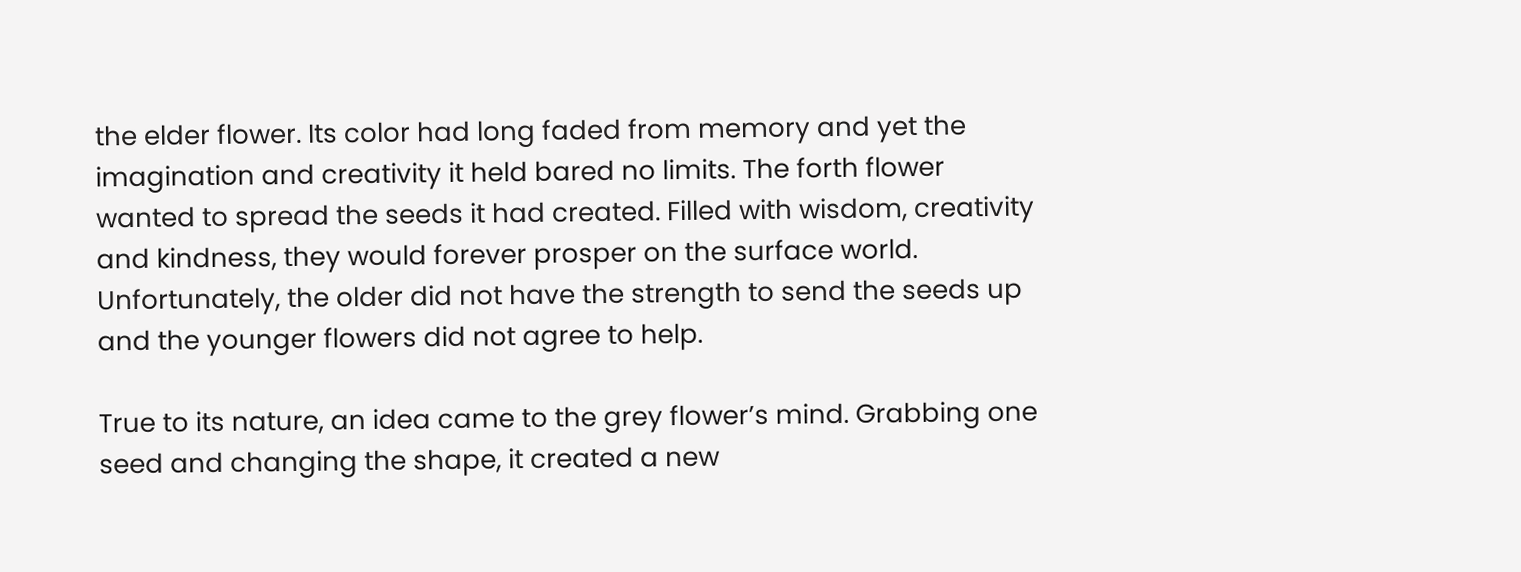the elder flower. Its color had long faded from memory and yet the imagination and creativity it held bared no limits. The forth flower wanted to spread the seeds it had created. Filled with wisdom, creativity and kindness, they would forever prosper on the surface world. Unfortunately, the older did not have the strength to send the seeds up and the younger flowers did not agree to help.

True to its nature, an idea came to the grey flower’s mind. Grabbing one seed and changing the shape, it created a new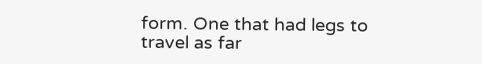form. One that had legs to travel as far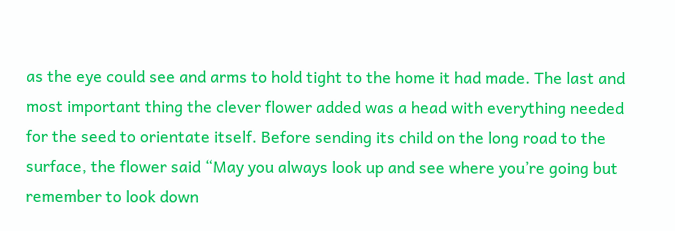as the eye could see and arms to hold tight to the home it had made. The last and most important thing the clever flower added was a head with everything needed for the seed to orientate itself. Before sending its child on the long road to the surface, the flower said “May you always look up and see where you’re going but remember to look down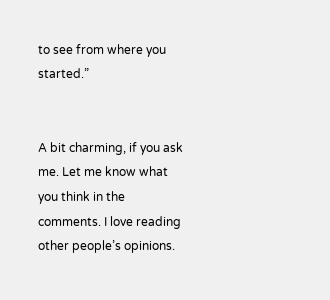to see from where you started.”


A bit charming, if you ask me. Let me know what you think in the comments. I love reading other people’s opinions.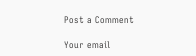Post a Comment

Your email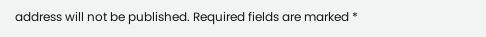address will not be published. Required fields are marked *